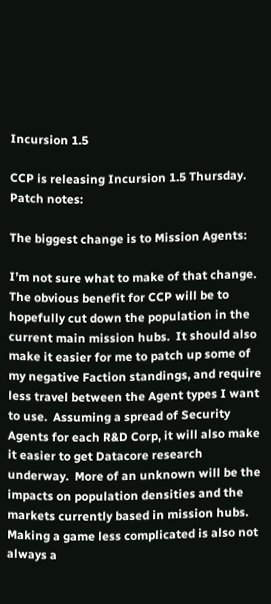Incursion 1.5

CCP is releasing Incursion 1.5 Thursday.  Patch notes:

The biggest change is to Mission Agents:

I’m not sure what to make of that change.  The obvious benefit for CCP will be to hopefully cut down the population in the current main mission hubs.  It should also make it easier for me to patch up some of my negative Faction standings, and require less travel between the Agent types I want to use.  Assuming a spread of Security Agents for each R&D Corp, it will also make it easier to get Datacore research underway.  More of an unknown will be the impacts on population densities and the markets currently based in mission hubs.  Making a game less complicated is also not always a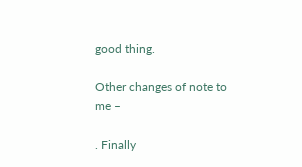good thing.

Other changes of note to me –

. Finally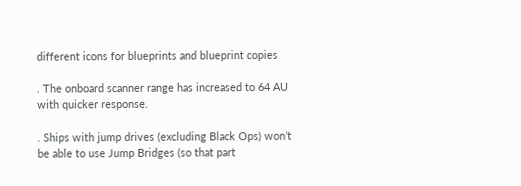different icons for blueprints and blueprint copies

. The onboard scanner range has increased to 64 AU with quicker response.

. Ships with jump drives (excluding Black Ops) won’t be able to use Jump Bridges (so that part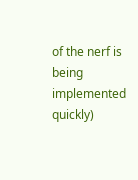of the nerf is being implemented quickly)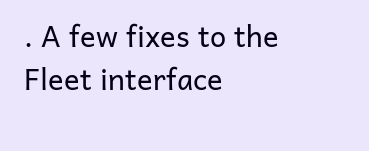. A few fixes to the Fleet interface